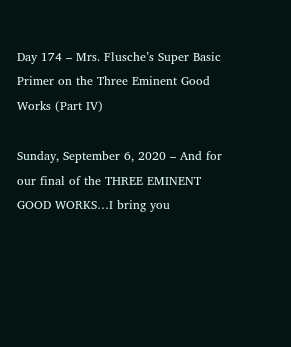Day 174 – Mrs. Flusche’s Super Basic Primer on the Three Eminent Good Works (Part IV)

Sunday, September 6, 2020 – And for our final of the THREE EMINENT GOOD WORKS…I bring you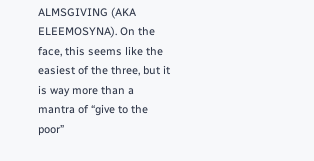ALMSGIVING (AKA ELEEMOSYNA). On the face, this seems like the easiest of the three, but it is way more than a mantra of “give to the poor”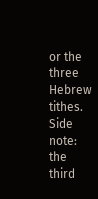or the three Hebrew tithes. Side note: the third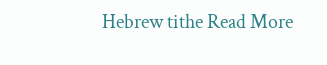Hebrew tithe Read More